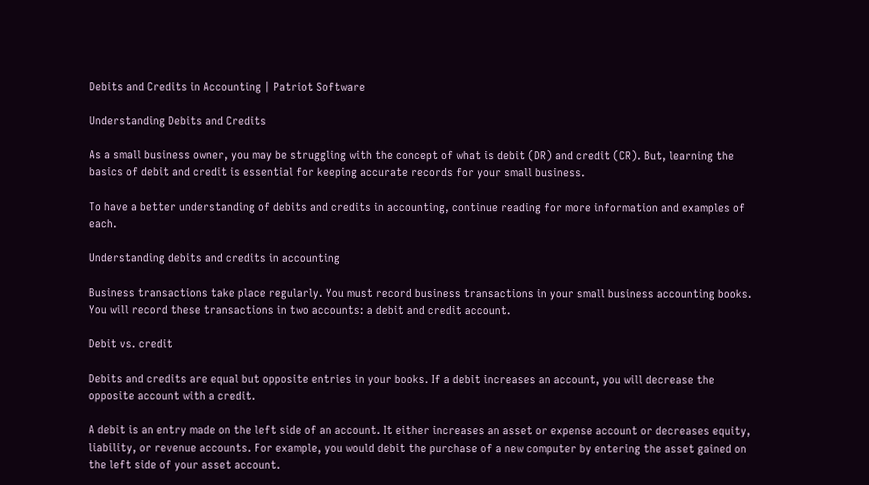Debits and Credits in Accounting | Patriot Software

Understanding Debits and Credits

As a small business owner, you may be struggling with the concept of what is debit (DR) and credit (CR). But, learning the basics of debit and credit is essential for keeping accurate records for your small business.

To have a better understanding of debits and credits in accounting, continue reading for more information and examples of each.

Understanding debits and credits in accounting

Business transactions take place regularly. You must record business transactions in your small business accounting books. You will record these transactions in two accounts: a debit and credit account.

Debit vs. credit

Debits and credits are equal but opposite entries in your books. If a debit increases an account, you will decrease the opposite account with a credit.

A debit is an entry made on the left side of an account. It either increases an asset or expense account or decreases equity, liability, or revenue accounts. For example, you would debit the purchase of a new computer by entering the asset gained on the left side of your asset account.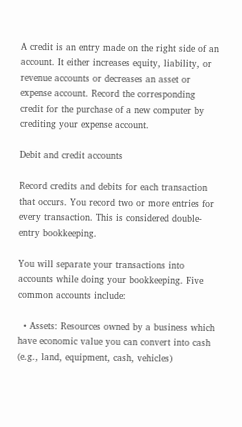A credit is an entry made on the right side of an account. It either increases equity, liability, or revenue accounts or decreases an asset or expense account. Record the corresponding credit for the purchase of a new computer by crediting your expense account.

Debit and credit accounts

Record credits and debits for each transaction that occurs. You record two or more entries for every transaction. This is considered double-entry bookkeeping.

You will separate your transactions into accounts while doing your bookkeeping. Five common accounts include:

  • Assets: Resources owned by a business which have economic value you can convert into cash (e.g., land, equipment, cash, vehicles)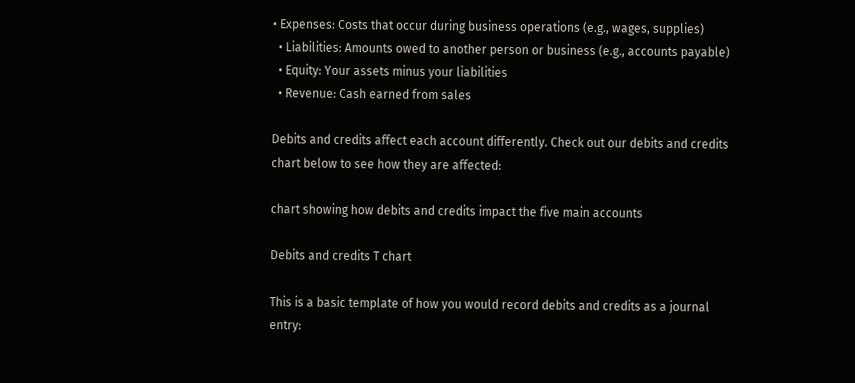• Expenses: Costs that occur during business operations (e.g., wages, supplies)
  • Liabilities: Amounts owed to another person or business (e.g., accounts payable)
  • Equity: Your assets minus your liabilities
  • Revenue: Cash earned from sales

Debits and credits affect each account differently. Check out our debits and credits chart below to see how they are affected:

chart showing how debits and credits impact the five main accounts

Debits and credits T chart

This is a basic template of how you would record debits and credits as a journal entry: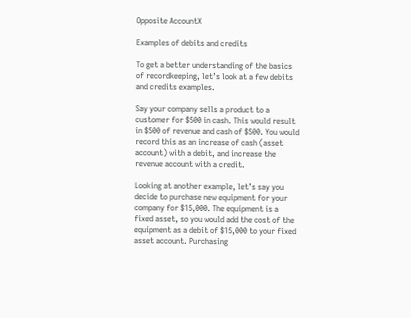Opposite AccountX

Examples of debits and credits

To get a better understanding of the basics of recordkeeping, let’s look at a few debits and credits examples.

Say your company sells a product to a customer for $500 in cash. This would result in $500 of revenue and cash of $500. You would record this as an increase of cash (asset account) with a debit, and increase the revenue account with a credit.

Looking at another example, let’s say you decide to purchase new equipment for your company for $15,000. The equipment is a fixed asset, so you would add the cost of the equipment as a debit of $15,000 to your fixed asset account. Purchasing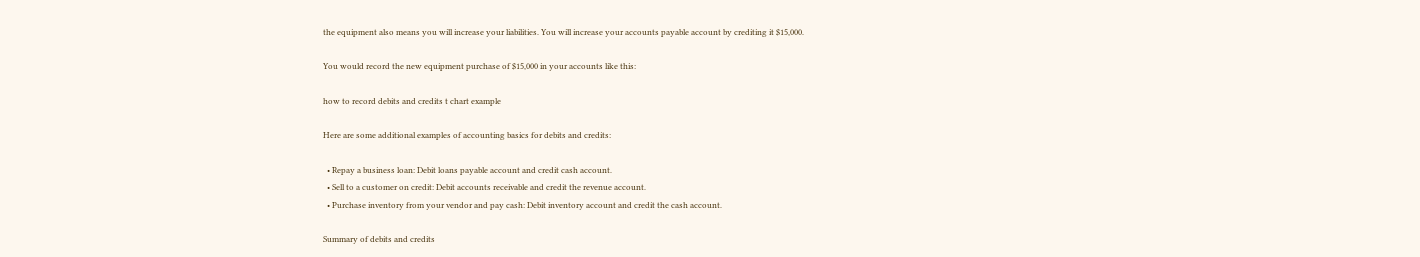the equipment also means you will increase your liabilities. You will increase your accounts payable account by crediting it $15,000.

You would record the new equipment purchase of $15,000 in your accounts like this:

how to record debits and credits t chart example

Here are some additional examples of accounting basics for debits and credits:

  • Repay a business loan: Debit loans payable account and credit cash account.
  • Sell to a customer on credit: Debit accounts receivable and credit the revenue account.
  • Purchase inventory from your vendor and pay cash: Debit inventory account and credit the cash account.

Summary of debits and credits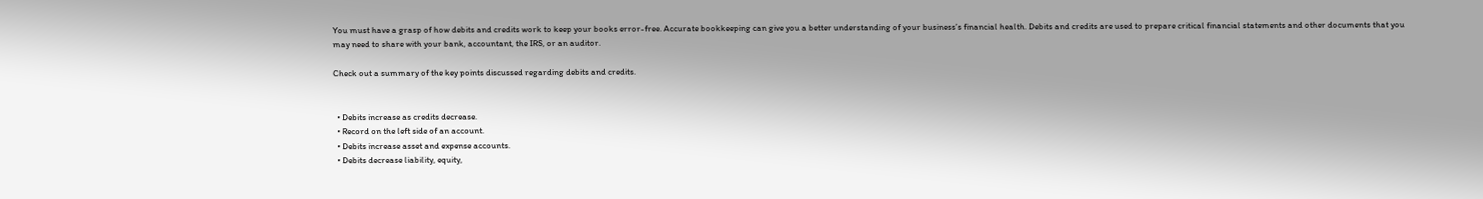You must have a grasp of how debits and credits work to keep your books error-free. Accurate bookkeeping can give you a better understanding of your business’s financial health. Debits and credits are used to prepare critical financial statements and other documents that you may need to share with your bank, accountant, the IRS, or an auditor.

Check out a summary of the key points discussed regarding debits and credits.


  • Debits increase as credits decrease.
  • Record on the left side of an account.
  • Debits increase asset and expense accounts.
  • Debits decrease liability, equity,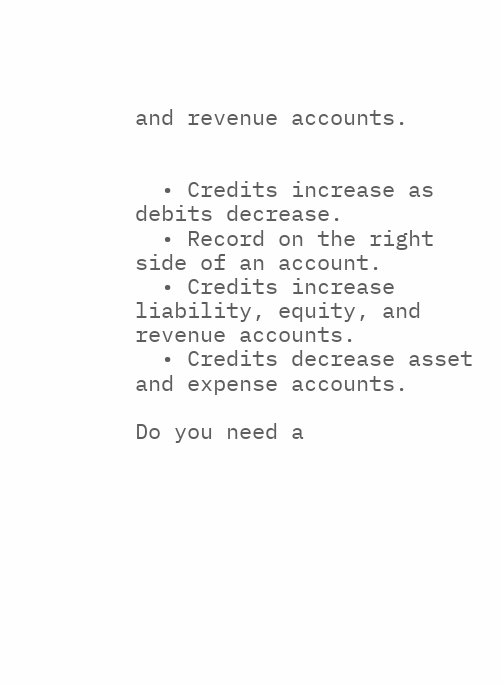and revenue accounts.


  • Credits increase as debits decrease.
  • Record on the right side of an account.
  • Credits increase liability, equity, and revenue accounts.
  • Credits decrease asset and expense accounts.

Do you need a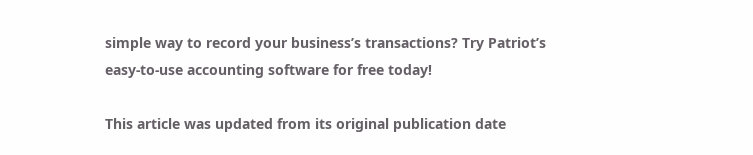simple way to record your business’s transactions? Try Patriot’s easy-to-use accounting software for free today!

This article was updated from its original publication date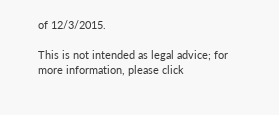of 12/3/2015.

This is not intended as legal advice; for more information, please click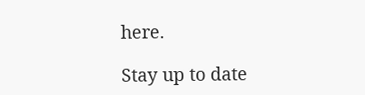here.

Stay up to date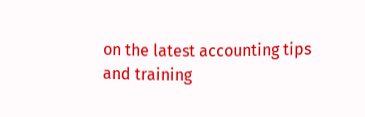on the latest accounting tips and training